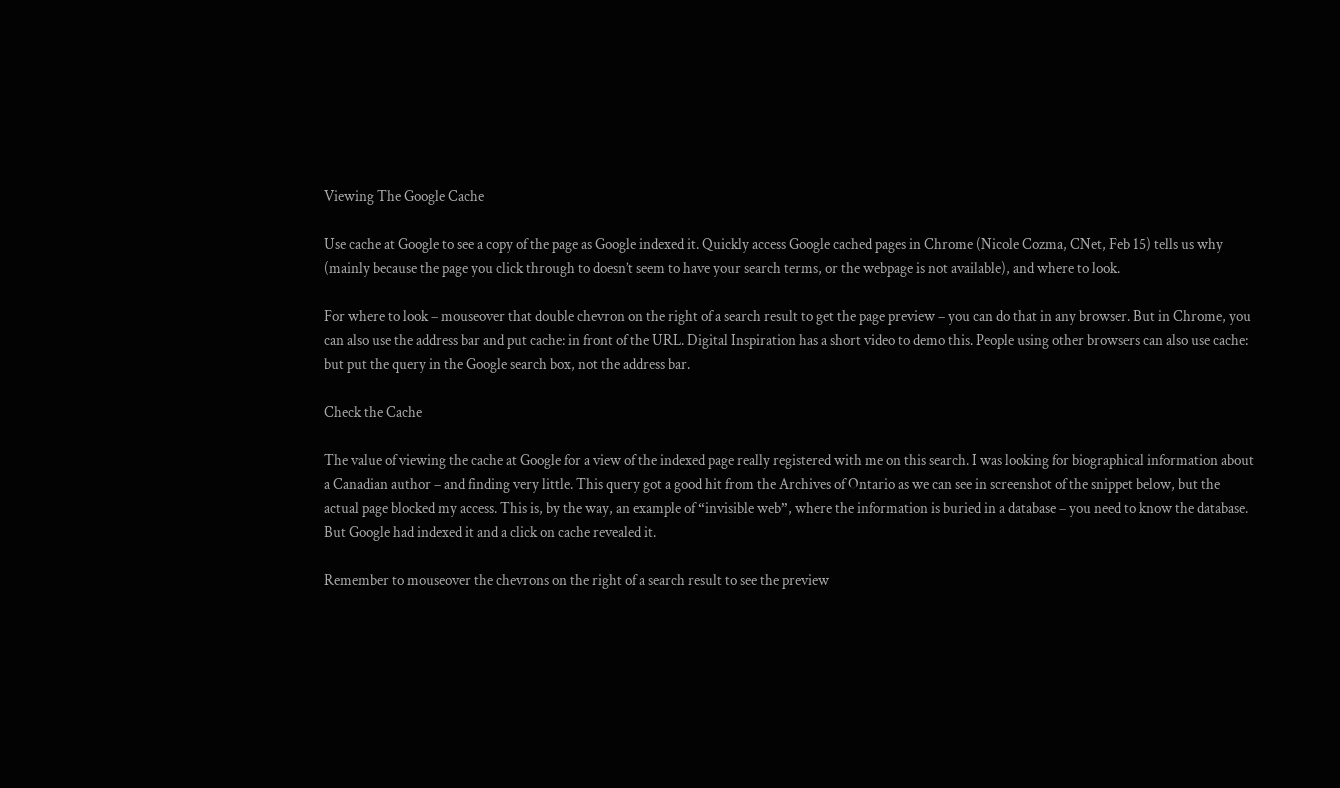Viewing The Google Cache

Use cache at Google to see a copy of the page as Google indexed it. Quickly access Google cached pages in Chrome (Nicole Cozma, CNet, Feb 15) tells us why (mainly because the page you click through to doesn’t seem to have your search terms, or the webpage is not available), and where to look.

For where to look – mouseover that double chevron on the right of a search result to get the page preview – you can do that in any browser. But in Chrome, you can also use the address bar and put cache: in front of the URL. Digital Inspiration has a short video to demo this. People using other browsers can also use cache: but put the query in the Google search box, not the address bar.

Check the Cache

The value of viewing the cache at Google for a view of the indexed page really registered with me on this search. I was looking for biographical information about a Canadian author – and finding very little. This query got a good hit from the Archives of Ontario as we can see in screenshot of the snippet below, but the actual page blocked my access. This is, by the way, an example of “invisible web”, where the information is buried in a database – you need to know the database. But Google had indexed it and a click on cache revealed it.

Remember to mouseover the chevrons on the right of a search result to see the preview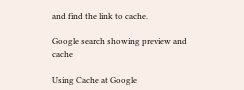and find the link to cache.

Google search showing preview and cache

Using Cache at Google